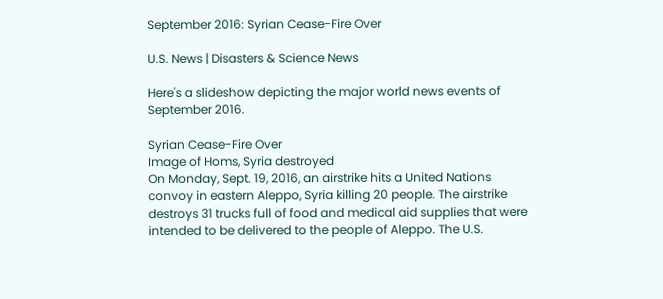September 2016: Syrian Cease-Fire Over

U.S. News | Disasters & Science News

Here's a slideshow depicting the major world news events of September 2016.

Syrian Cease-Fire Over
Image of Homs, Syria destroyed
On Monday, Sept. 19, 2016, an airstrike hits a United Nations convoy in eastern Aleppo, Syria killing 20 people. The airstrike destroys 31 trucks full of food and medical aid supplies that were intended to be delivered to the people of Aleppo. The U.S.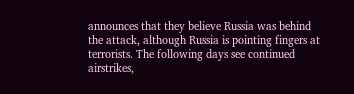announces that they believe Russia was behind the attack, although Russia is pointing fingers at terrorists. The following days see continued airstrikes,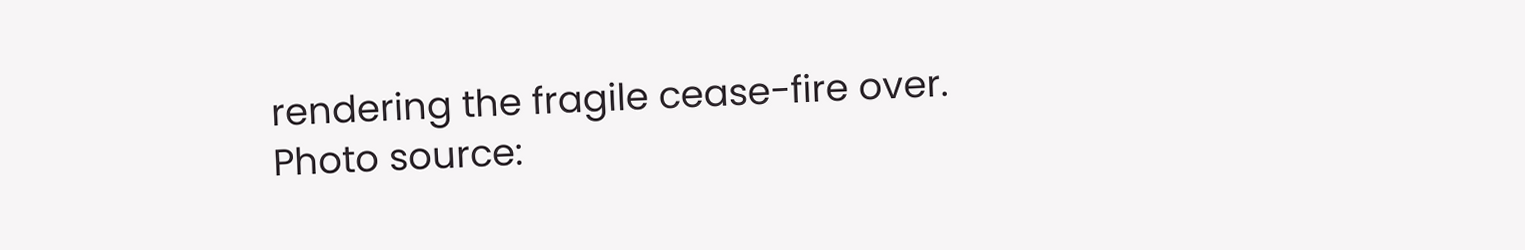rendering the fragile cease-fire over.
Photo source: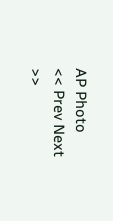AP Photo
<< Prev Next >>